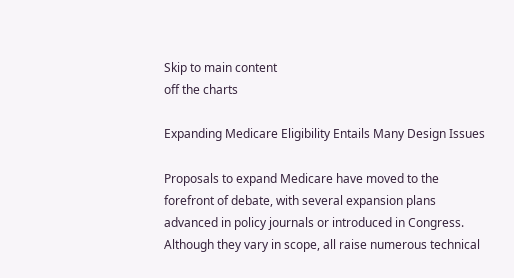Skip to main content
off the charts

Expanding Medicare Eligibility Entails Many Design Issues

Proposals to expand Medicare have moved to the forefront of debate, with several expansion plans advanced in policy journals or introduced in Congress. Although they vary in scope, all raise numerous technical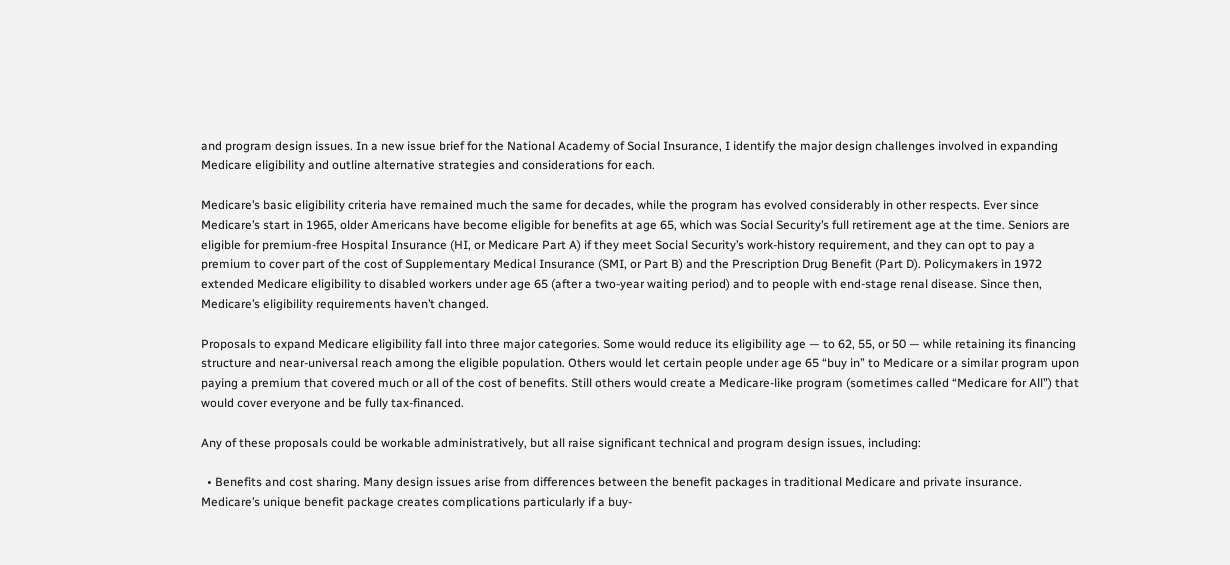and program design issues. In a new issue brief for the National Academy of Social Insurance, I identify the major design challenges involved in expanding Medicare eligibility and outline alternative strategies and considerations for each.

Medicare’s basic eligibility criteria have remained much the same for decades, while the program has evolved considerably in other respects. Ever since Medicare’s start in 1965, older Americans have become eligible for benefits at age 65, which was Social Security’s full retirement age at the time. Seniors are eligible for premium-free Hospital Insurance (HI, or Medicare Part A) if they meet Social Security’s work-history requirement, and they can opt to pay a premium to cover part of the cost of Supplementary Medical Insurance (SMI, or Part B) and the Prescription Drug Benefit (Part D). Policymakers in 1972 extended Medicare eligibility to disabled workers under age 65 (after a two-year waiting period) and to people with end-stage renal disease. Since then, Medicare’s eligibility requirements haven’t changed.

Proposals to expand Medicare eligibility fall into three major categories. Some would reduce its eligibility age — to 62, 55, or 50 — while retaining its financing structure and near-universal reach among the eligible population. Others would let certain people under age 65 “buy in” to Medicare or a similar program upon paying a premium that covered much or all of the cost of benefits. Still others would create a Medicare-like program (sometimes called “Medicare for All”) that would cover everyone and be fully tax-financed.

Any of these proposals could be workable administratively, but all raise significant technical and program design issues, including:

  • Benefits and cost sharing. Many design issues arise from differences between the benefit packages in traditional Medicare and private insurance. Medicare’s unique benefit package creates complications particularly if a buy-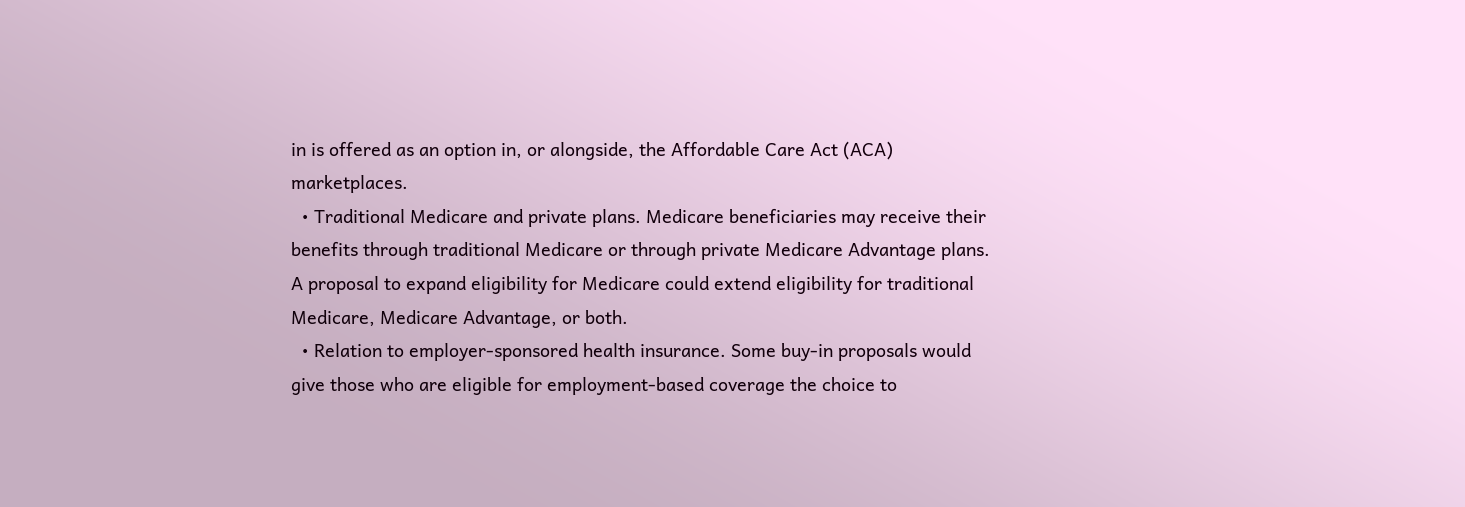in is offered as an option in, or alongside, the Affordable Care Act (ACA) marketplaces.
  • Traditional Medicare and private plans. Medicare beneficiaries may receive their benefits through traditional Medicare or through private Medicare Advantage plans. A proposal to expand eligibility for Medicare could extend eligibility for traditional Medicare, Medicare Advantage, or both.
  • Relation to employer-sponsored health insurance. Some buy-in proposals would give those who are eligible for employment-based coverage the choice to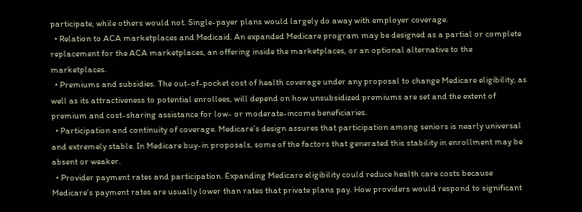participate, while others would not. Single-payer plans would largely do away with employer coverage.
  • Relation to ACA marketplaces and Medicaid. An expanded Medicare program may be designed as a partial or complete replacement for the ACA marketplaces, an offering inside the marketplaces, or an optional alternative to the marketplaces.
  • Premiums and subsidies. The out-of-pocket cost of health coverage under any proposal to change Medicare eligibility, as well as its attractiveness to potential enrollees, will depend on how unsubsidized premiums are set and the extent of premium and cost-sharing assistance for low- or moderate-income beneficiaries.
  • Participation and continuity of coverage. Medicare’s design assures that participation among seniors is nearly universal and extremely stable. In Medicare buy-in proposals, some of the factors that generated this stability in enrollment may be absent or weaker.
  • Provider payment rates and participation. Expanding Medicare eligibility could reduce health care costs because Medicare’s payment rates are usually lower than rates that private plans pay. How providers would respond to significant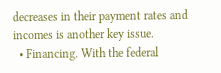decreases in their payment rates and incomes is another key issue.
  • Financing. With the federal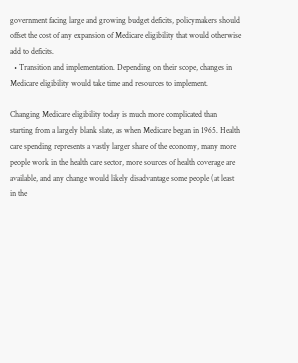government facing large and growing budget deficits, policymakers should offset the cost of any expansion of Medicare eligibility that would otherwise add to deficits.
  • Transition and implementation. Depending on their scope, changes in Medicare eligibility would take time and resources to implement.

Changing Medicare eligibility today is much more complicated than starting from a largely blank slate, as when Medicare began in 1965. Health care spending represents a vastly larger share of the economy, many more people work in the health care sector, more sources of health coverage are available, and any change would likely disadvantage some people (at least in the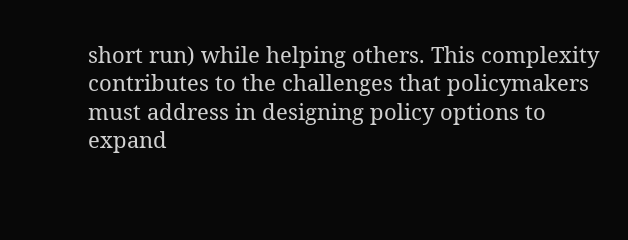short run) while helping others. This complexity contributes to the challenges that policymakers must address in designing policy options to expand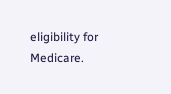eligibility for Medicare.